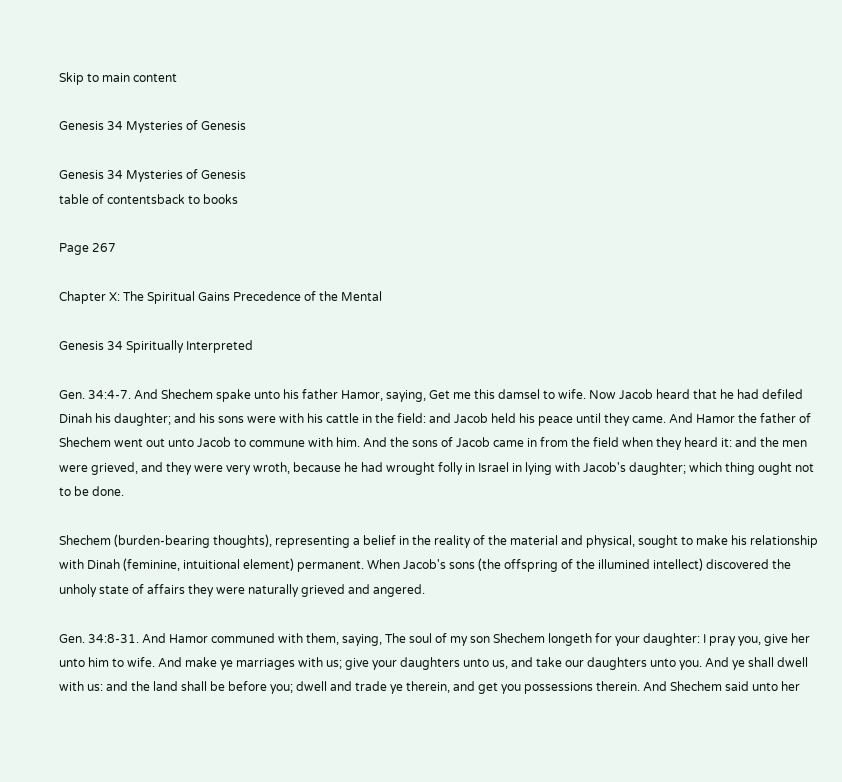Skip to main content

Genesis 34 Mysteries of Genesis

Genesis 34 Mysteries of Genesis
table of contentsback to books

Page 267

Chapter X: The Spiritual Gains Precedence of the Mental

Genesis 34 Spiritually Interpreted

Gen. 34:4-7. And Shechem spake unto his father Hamor, saying, Get me this damsel to wife. Now Jacob heard that he had defiled Dinah his daughter; and his sons were with his cattle in the field: and Jacob held his peace until they came. And Hamor the father of Shechem went out unto Jacob to commune with him. And the sons of Jacob came in from the field when they heard it: and the men were grieved, and they were very wroth, because he had wrought folly in Israel in lying with Jacob's daughter; which thing ought not to be done.

Shechem (burden-bearing thoughts), representing a belief in the reality of the material and physical, sought to make his relationship with Dinah (feminine, intuitional element) permanent. When Jacob's sons (the offspring of the illumined intellect) discovered the unholy state of affairs they were naturally grieved and angered.

Gen. 34:8-31. And Hamor communed with them, saying, The soul of my son Shechem longeth for your daughter: I pray you, give her unto him to wife. And make ye marriages with us; give your daughters unto us, and take our daughters unto you. And ye shall dwell with us: and the land shall be before you; dwell and trade ye therein, and get you possessions therein. And Shechem said unto her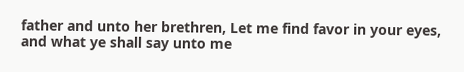father and unto her brethren, Let me find favor in your eyes, and what ye shall say unto me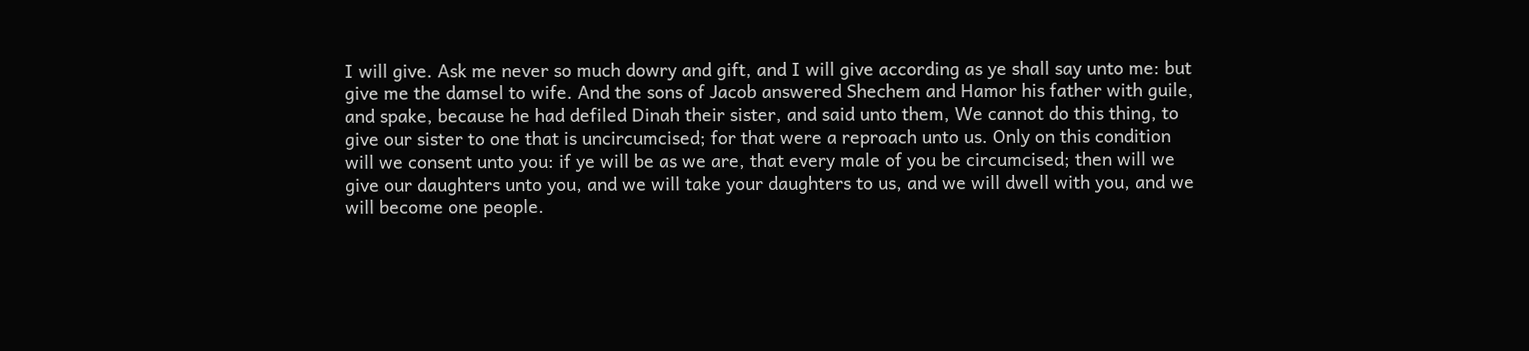I will give. Ask me never so much dowry and gift, and I will give according as ye shall say unto me: but give me the damsel to wife. And the sons of Jacob answered Shechem and Hamor his father with guile, and spake, because he had defiled Dinah their sister, and said unto them, We cannot do this thing, to give our sister to one that is uncircumcised; for that were a reproach unto us. Only on this condition will we consent unto you: if ye will be as we are, that every male of you be circumcised; then will we give our daughters unto you, and we will take your daughters to us, and we will dwell with you, and we will become one people.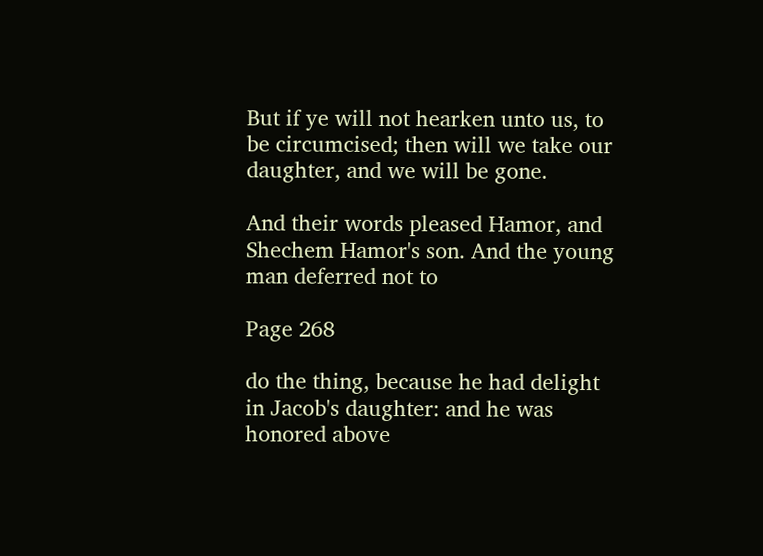But if ye will not hearken unto us, to be circumcised; then will we take our daughter, and we will be gone.

And their words pleased Hamor, and Shechem Hamor's son. And the young man deferred not to

Page 268

do the thing, because he had delight in Jacob's daughter: and he was honored above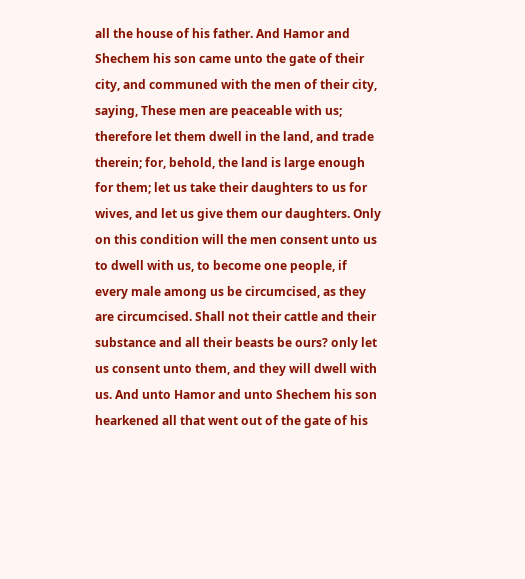all the house of his father. And Hamor and Shechem his son came unto the gate of their city, and communed with the men of their city, saying, These men are peaceable with us; therefore let them dwell in the land, and trade therein; for, behold, the land is large enough for them; let us take their daughters to us for wives, and let us give them our daughters. Only on this condition will the men consent unto us to dwell with us, to become one people, if every male among us be circumcised, as they are circumcised. Shall not their cattle and their substance and all their beasts be ours? only let us consent unto them, and they will dwell with us. And unto Hamor and unto Shechem his son hearkened all that went out of the gate of his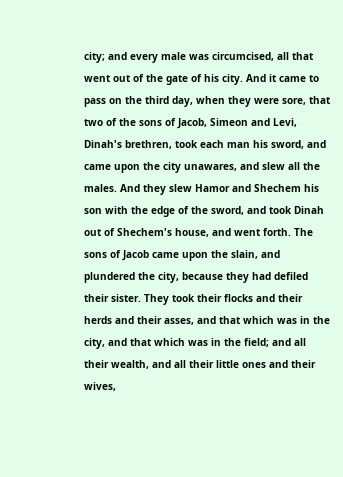city; and every male was circumcised, all that went out of the gate of his city. And it came to pass on the third day, when they were sore, that two of the sons of Jacob, Simeon and Levi, Dinah's brethren, took each man his sword, and came upon the city unawares, and slew all the males. And they slew Hamor and Shechem his son with the edge of the sword, and took Dinah out of Shechem's house, and went forth. The sons of Jacob came upon the slain, and plundered the city, because they had defiled their sister. They took their flocks and their herds and their asses, and that which was in the city, and that which was in the field; and all their wealth, and all their little ones and their wives,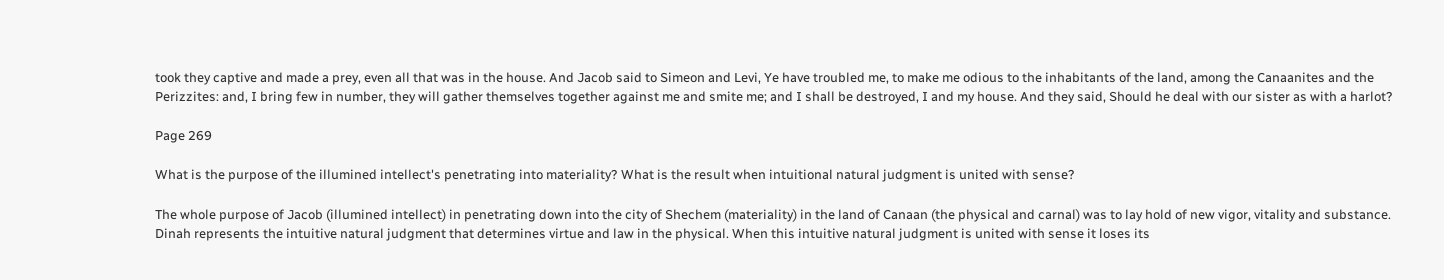took they captive and made a prey, even all that was in the house. And Jacob said to Simeon and Levi, Ye have troubled me, to make me odious to the inhabitants of the land, among the Canaanites and the Perizzites: and, I bring few in number, they will gather themselves together against me and smite me; and I shall be destroyed, I and my house. And they said, Should he deal with our sister as with a harlot?

Page 269

What is the purpose of the illumined intellect's penetrating into materiality? What is the result when intuitional natural judgment is united with sense?

The whole purpose of Jacob (illumined intellect) in penetrating down into the city of Shechem (materiality) in the land of Canaan (the physical and carnal) was to lay hold of new vigor, vitality and substance. Dinah represents the intuitive natural judgment that determines virtue and law in the physical. When this intuitive natural judgment is united with sense it loses its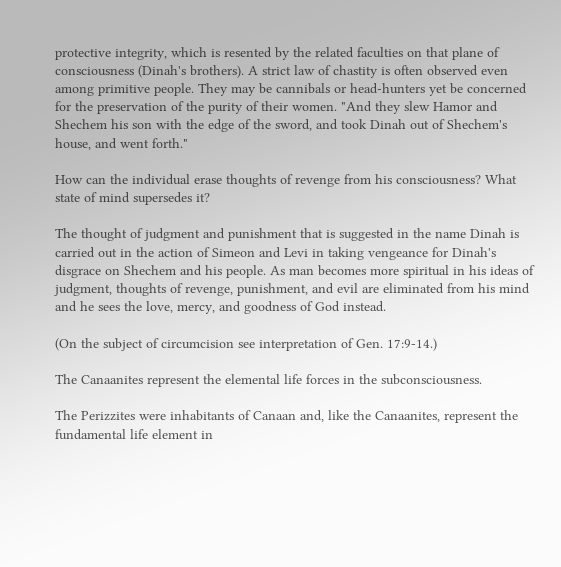protective integrity, which is resented by the related faculties on that plane of consciousness (Dinah's brothers). A strict law of chastity is often observed even among primitive people. They may be cannibals or head-hunters yet be concerned for the preservation of the purity of their women. "And they slew Hamor and Shechem his son with the edge of the sword, and took Dinah out of Shechem's house, and went forth."

How can the individual erase thoughts of revenge from his consciousness? What state of mind supersedes it?

The thought of judgment and punishment that is suggested in the name Dinah is carried out in the action of Simeon and Levi in taking vengeance for Dinah's disgrace on Shechem and his people. As man becomes more spiritual in his ideas of judgment, thoughts of revenge, punishment, and evil are eliminated from his mind and he sees the love, mercy, and goodness of God instead.

(On the subject of circumcision see interpretation of Gen. 17:9-14.)

The Canaanites represent the elemental life forces in the subconsciousness.

The Perizzites were inhabitants of Canaan and, like the Canaanites, represent the fundamental life element in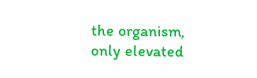the organism, only elevated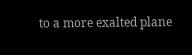to a more exalted plane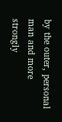by the outer, personal man and more strongly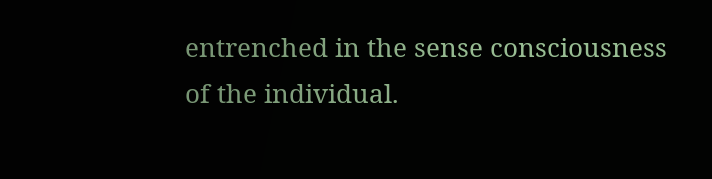entrenched in the sense consciousness of the individual.